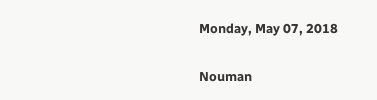Monday, May 07, 2018

Nouman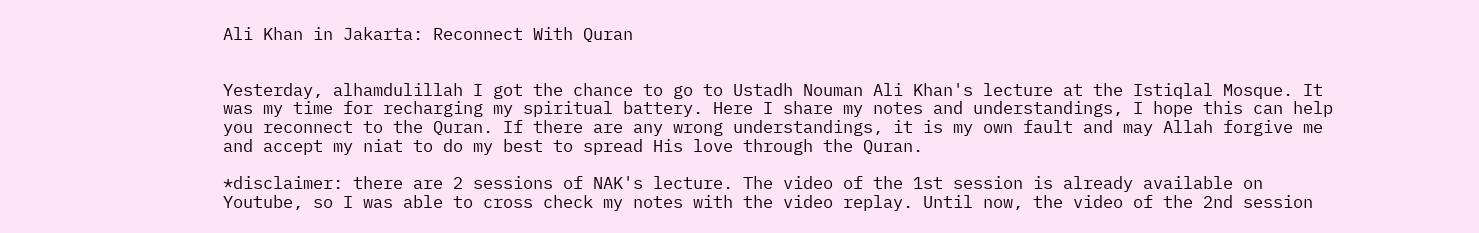Ali Khan in Jakarta: Reconnect With Quran


Yesterday, alhamdulillah I got the chance to go to Ustadh Nouman Ali Khan's lecture at the Istiqlal Mosque. It was my time for recharging my spiritual battery. Here I share my notes and understandings, I hope this can help you reconnect to the Quran. If there are any wrong understandings, it is my own fault and may Allah forgive me and accept my niat to do my best to spread His love through the Quran.

*disclaimer: there are 2 sessions of NAK's lecture. The video of the 1st session is already available on Youtube, so I was able to cross check my notes with the video replay. Until now, the video of the 2nd session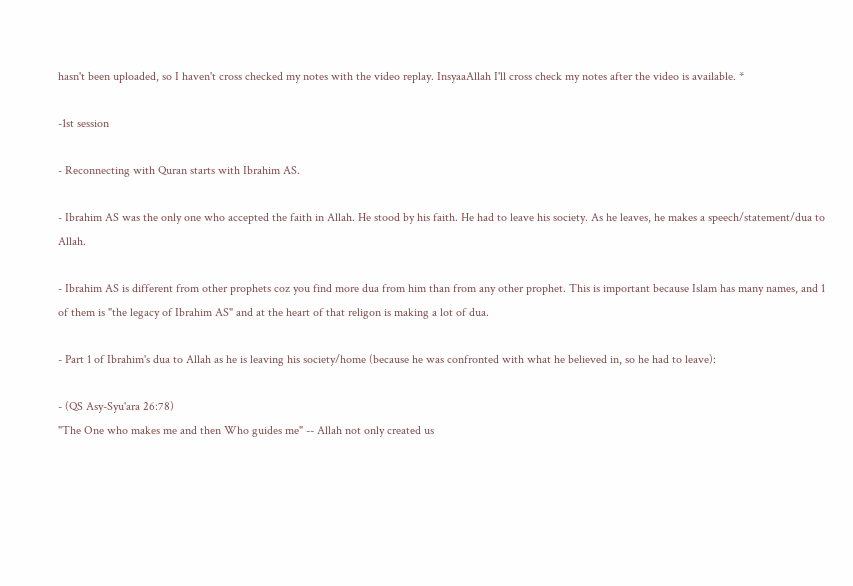hasn't been uploaded, so I haven't cross checked my notes with the video replay. InsyaaAllah I'll cross check my notes after the video is available. *

-1st session

- Reconnecting with Quran starts with Ibrahim AS.

- Ibrahim AS was the only one who accepted the faith in Allah. He stood by his faith. He had to leave his society. As he leaves, he makes a speech/statement/dua to Allah.

- Ibrahim AS is different from other prophets coz you find more dua from him than from any other prophet. This is important because Islam has many names, and 1 of them is "the legacy of Ibrahim AS" and at the heart of that religon is making a lot of dua.

- Part 1 of Ibrahim's dua to Allah as he is leaving his society/home (because he was confronted with what he believed in, so he had to leave):

- (QS Asy-Syu'ara 26:78)
"The One who makes me and then Who guides me" -- Allah not only created us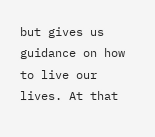but gives us guidance on how to live our lives. At that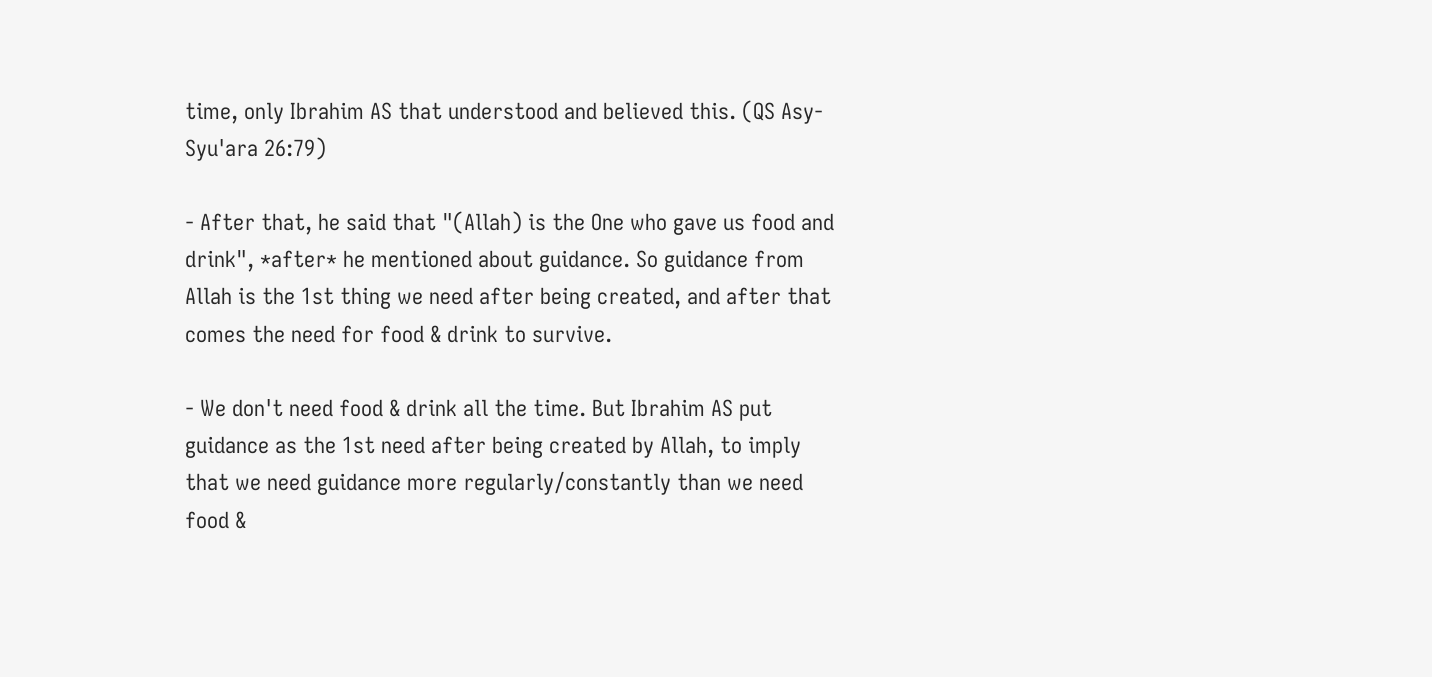time, only Ibrahim AS that understood and believed this. (QS Asy-Syu'ara 26:79)

- After that, he said that "(Allah) is the One who gave us food and drink", *after* he mentioned about guidance. So guidance from Allah is the 1st thing we need after being created, and after that comes the need for food & drink to survive.

- We don't need food & drink all the time. But Ibrahim AS put guidance as the 1st need after being created by Allah, to imply that we need guidance more regularly/constantly than we need food &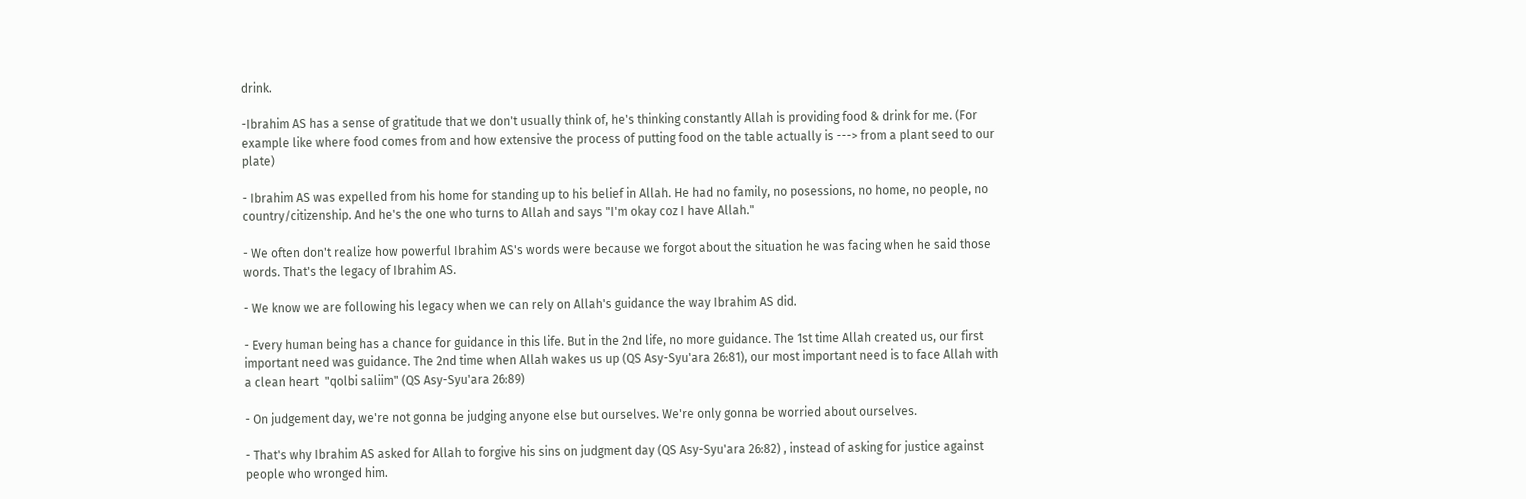drink.

-Ibrahim AS has a sense of gratitude that we don't usually think of, he's thinking constantly Allah is providing food & drink for me. (For example like where food comes from and how extensive the process of putting food on the table actually is ---> from a plant seed to our plate)

- Ibrahim AS was expelled from his home for standing up to his belief in Allah. He had no family, no posessions, no home, no people, no country/citizenship. And he's the one who turns to Allah and says "I'm okay coz I have Allah."

- We often don't realize how powerful Ibrahim AS's words were because we forgot about the situation he was facing when he said those words. That's the legacy of Ibrahim AS.

- We know we are following his legacy when we can rely on Allah's guidance the way Ibrahim AS did.

- Every human being has a chance for guidance in this life. But in the 2nd life, no more guidance. The 1st time Allah created us, our first important need was guidance. The 2nd time when Allah wakes us up (QS Asy-Syu'ara 26:81), our most important need is to face Allah with a clean heart  "qolbi saliim" (QS Asy-Syu'ara 26:89)

- On judgement day, we're not gonna be judging anyone else but ourselves. We're only gonna be worried about ourselves.

- That's why Ibrahim AS asked for Allah to forgive his sins on judgment day (QS Asy-Syu'ara 26:82) , instead of asking for justice against people who wronged him.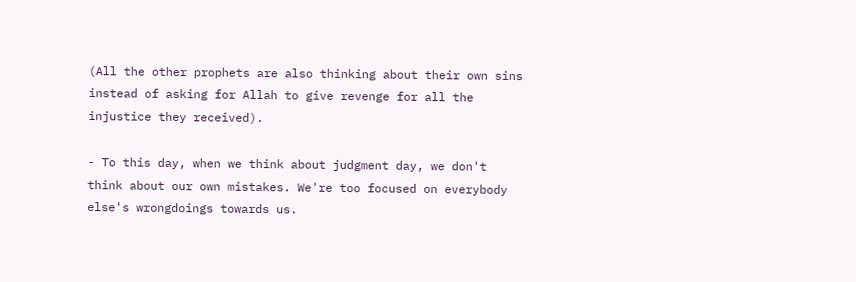(All the other prophets are also thinking about their own sins instead of asking for Allah to give revenge for all the injustice they received).

- To this day, when we think about judgment day, we don't think about our own mistakes. We're too focused on everybody else's wrongdoings towards us.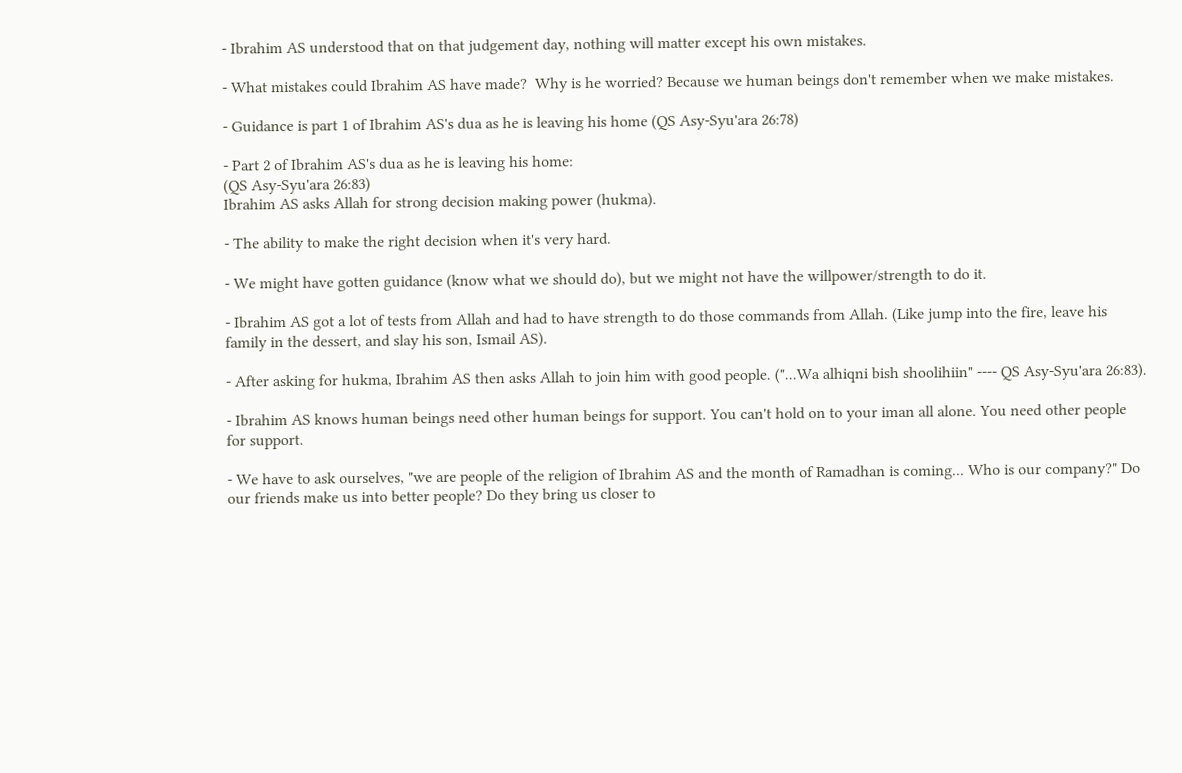- Ibrahim AS understood that on that judgement day, nothing will matter except his own mistakes.

- What mistakes could Ibrahim AS have made?  Why is he worried? Because we human beings don't remember when we make mistakes.

- Guidance is part 1 of Ibrahim AS's dua as he is leaving his home (QS Asy-Syu'ara 26:78)

- Part 2 of Ibrahim AS's dua as he is leaving his home:
(QS Asy-Syu'ara 26:83)
Ibrahim AS asks Allah for strong decision making power (hukma).

- The ability to make the right decision when it's very hard.

- We might have gotten guidance (know what we should do), but we might not have the willpower/strength to do it.

- Ibrahim AS got a lot of tests from Allah and had to have strength to do those commands from Allah. (Like jump into the fire, leave his family in the dessert, and slay his son, Ismail AS).

- After asking for hukma, Ibrahim AS then asks Allah to join him with good people. ("...Wa alhiqni bish shoolihiin" ---- QS Asy-Syu'ara 26:83).

- Ibrahim AS knows human beings need other human beings for support. You can't hold on to your iman all alone. You need other people for support.

- We have to ask ourselves, "we are people of the religion of Ibrahim AS and the month of Ramadhan is coming... Who is our company?" Do our friends make us into better people? Do they bring us closer to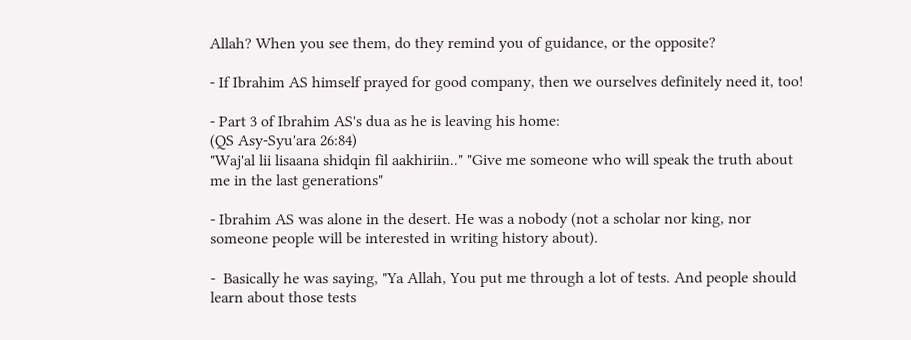Allah? When you see them, do they remind you of guidance, or the opposite?

- If Ibrahim AS himself prayed for good company, then we ourselves definitely need it, too!

- Part 3 of Ibrahim AS's dua as he is leaving his home:
(QS Asy-Syu'ara 26:84)
"Waj'al lii lisaana shidqin fil aakhiriin.." "Give me someone who will speak the truth about me in the last generations"

- Ibrahim AS was alone in the desert. He was a nobody (not a scholar nor king, nor someone people will be interested in writing history about).

-  Basically he was saying, "Ya Allah, You put me through a lot of tests. And people should learn about those tests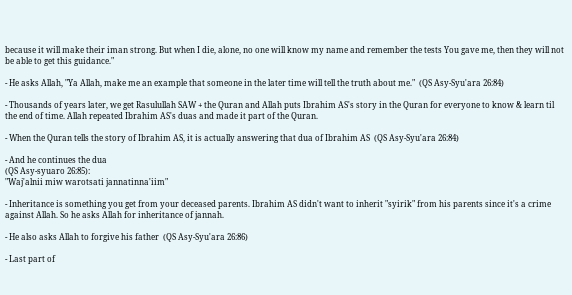because it will make their iman strong. But when I die, alone, no one will know my name and remember the tests You gave me, then they will not be able to get this guidance."

- He asks Allah, "Ya Allah, make me an example that someone in the later time will tell the truth about me."  (QS Asy-Syu'ara 26:84)

- Thousands of years later, we get Rasulullah SAW + the Quran and Allah puts Ibrahim AS's story in the Quran for everyone to know & learn til the end of time. Allah repeated Ibrahim AS's duas and made it part of the Quran.

- When the Quran tells the story of Ibrahim AS, it is actually answering that dua of Ibrahim AS  (QS Asy-Syu'ara 26:84)

- And he continues the dua
(QS Asy-syuaro 26:85):
"Waj'alnii miw warotsati jannatinna'iim"

- Inheritance is something you get from your deceased parents. Ibrahim AS didn't want to inherit "syirik" from his parents since it's a crime against Allah. So he asks Allah for inheritance of jannah.

- He also asks Allah to forgive his father  (QS Asy-Syu'ara 26:86)

- Last part of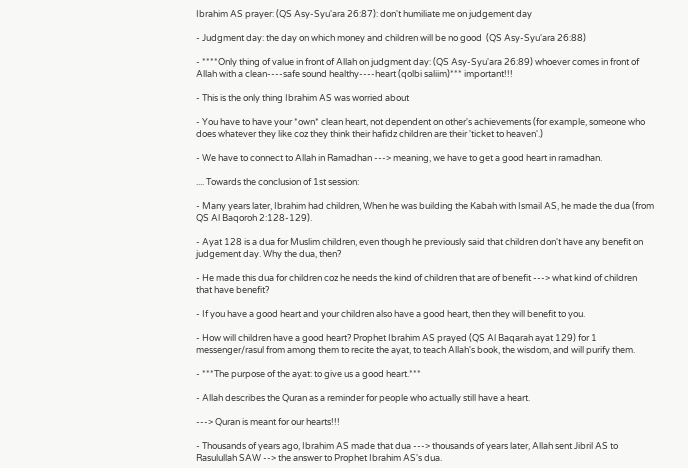Ibrahim AS prayer: (QS Asy-Syu'ara 26:87): don't humiliate me on judgement day

- Judgment day: the day on which money and children will be no good  (QS Asy-Syu'ara 26:88)

- ****Only thing of value in front of Allah on judgment day: (QS Asy-Syu'ara 26:89) whoever comes in front of Allah with a clean----safe sound healthy----heart (qolbi saliim)*** important!!!

- This is the only thing Ibrahim AS was worried about

- You have to have your *own* clean heart, not dependent on other's achievements (for example, someone who does whatever they like coz they think their hafidz children are their 'ticket to heaven'.)

- We have to connect to Allah in Ramadhan ---> meaning, we have to get a good heart in ramadhan.

.... Towards the conclusion of 1st session:

- Many years later, Ibrahim had children, When he was building the Kabah with Ismail AS, he made the dua (from QS Al Baqoroh 2:128-129).

- Ayat 128 is a dua for Muslim children, even though he previously said that children don't have any benefit on judgement day. Why the dua, then?

- He made this dua for children coz he needs the kind of children that are of benefit ---> what kind of children that have benefit?

- If you have a good heart and your children also have a good heart, then they will benefit to you.

- How will children have a good heart? Prophet Ibrahim AS prayed (QS Al Baqarah ayat 129) for 1 messenger/rasul from among them to recite the ayat, to teach Allah's book, the wisdom, and will purify them.

- ***The purpose of the ayat: to give us a good heart.***

- Allah describes the Quran as a reminder for people who actually still have a heart.

---> Quran is meant for our hearts!!!

- Thousands of years ago, Ibrahim AS made that dua ---> thousands of years later, Allah sent Jibril AS to Rasulullah SAW --> the answer to Prophet Ibrahim AS's dua.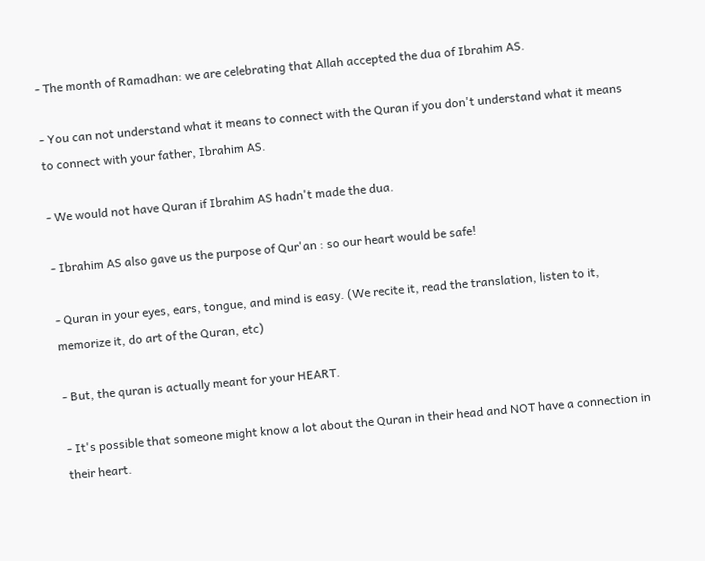- The month of Ramadhan: we are celebrating that Allah accepted the dua of Ibrahim AS.

- You can not understand what it means to connect with the Quran if you don't understand what it means to connect with your father, Ibrahim AS.

- We would not have Quran if Ibrahim AS hadn't made the dua.

- Ibrahim AS also gave us the purpose of Qur'an : so our heart would be safe!

- Quran in your eyes, ears, tongue, and mind is easy. (We recite it, read the translation, listen to it, memorize it, do art of the Quran, etc)

- But, the quran is actually meant for your HEART.

- It's possible that someone might know a lot about the Quran in their head and NOT have a connection in their heart.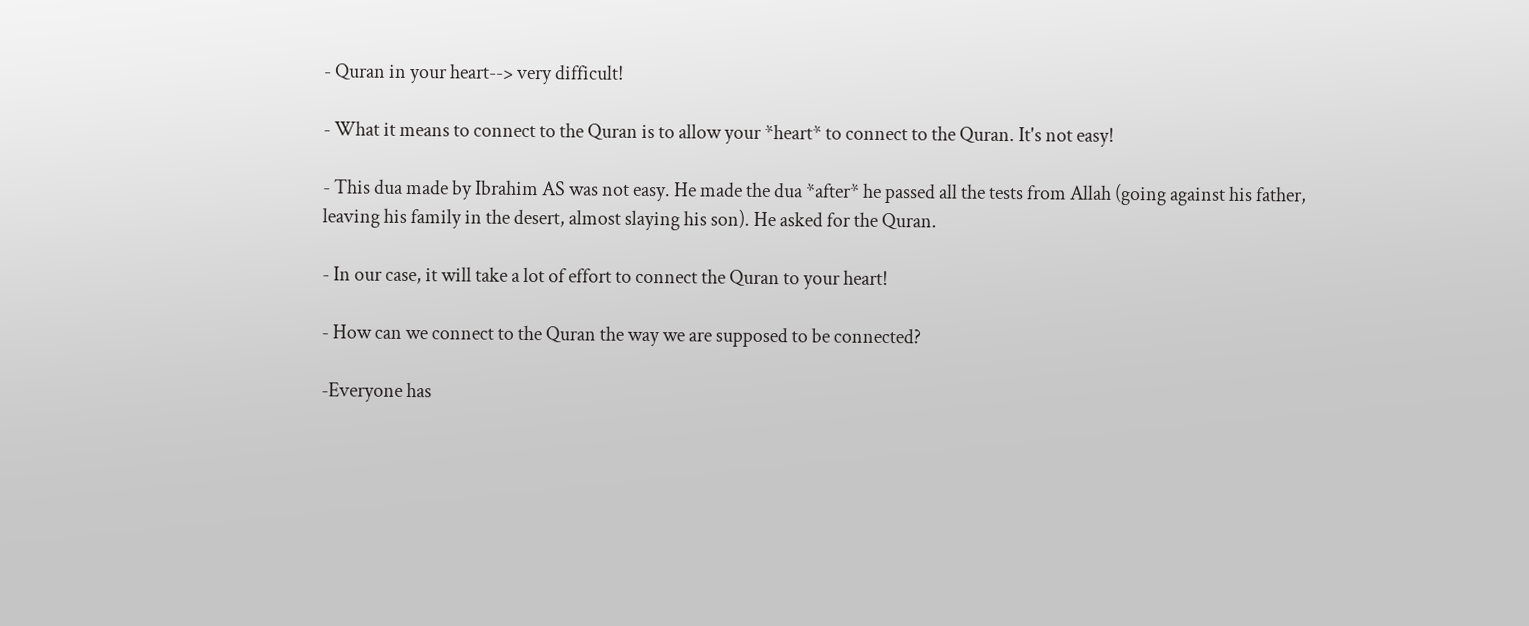- Quran in your heart--> very difficult!

- What it means to connect to the Quran is to allow your *heart* to connect to the Quran. It's not easy!

- This dua made by Ibrahim AS was not easy. He made the dua *after* he passed all the tests from Allah (going against his father, leaving his family in the desert, almost slaying his son). He asked for the Quran.

- In our case, it will take a lot of effort to connect the Quran to your heart!

- How can we connect to the Quran the way we are supposed to be connected?

-Everyone has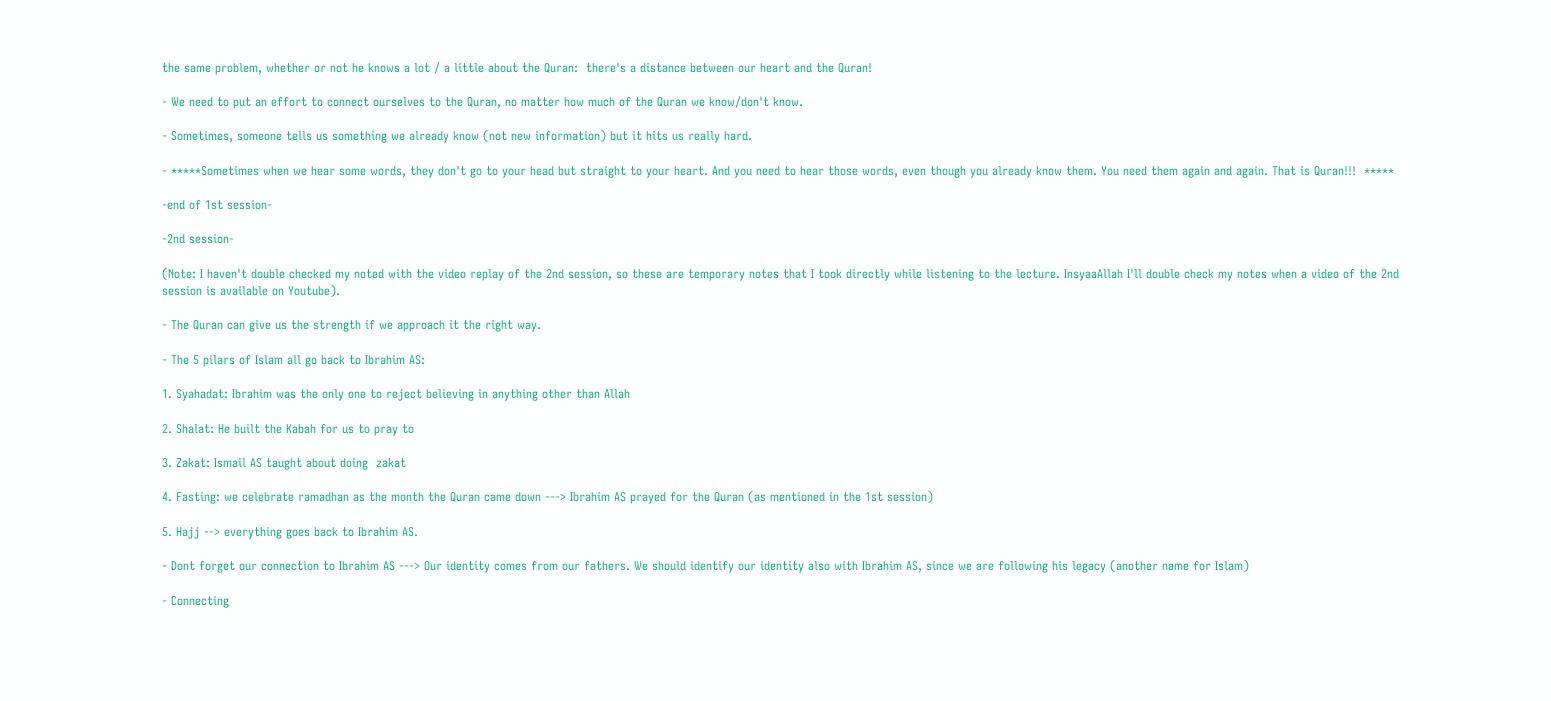the same problem, whether or not he knows a lot / a little about the Quran:  there's a distance between our heart and the Quran!

- We need to put an effort to connect ourselves to the Quran, no matter how much of the Quran we know/don't know.

- Sometimes, someone tells us something we already know (not new information) but it hits us really hard.

- *****Sometimes when we hear some words, they don't go to your head but straight to your heart. And you need to hear those words, even though you already know them. You need them again and again. That is Quran!!!  *****

-end of 1st session-

-2nd session-

(Note: I haven't double checked my noted with the video replay of the 2nd session, so these are temporary notes that I took directly while listening to the lecture. InsyaaAllah I'll double check my notes when a video of the 2nd session is available on Youtube).

- The Quran can give us the strength if we approach it the right way.

- The 5 pilars of Islam all go back to Ibrahim AS:

1. Syahadat: Ibrahim was the only one to reject believing in anything other than Allah

2. Shalat: He built the Kabah for us to pray to

3. Zakat: Ismail AS taught about doing  zakat

4. Fasting: we celebrate ramadhan as the month the Quran came down ---> Ibrahim AS prayed for the Quran (as mentioned in the 1st session)

5. Hajj --> everything goes back to Ibrahim AS.

- Dont forget our connection to Ibrahim AS ---> Our identity comes from our fathers. We should identify our identity also with Ibrahim AS, since we are following his legacy (another name for Islam)

- Connecting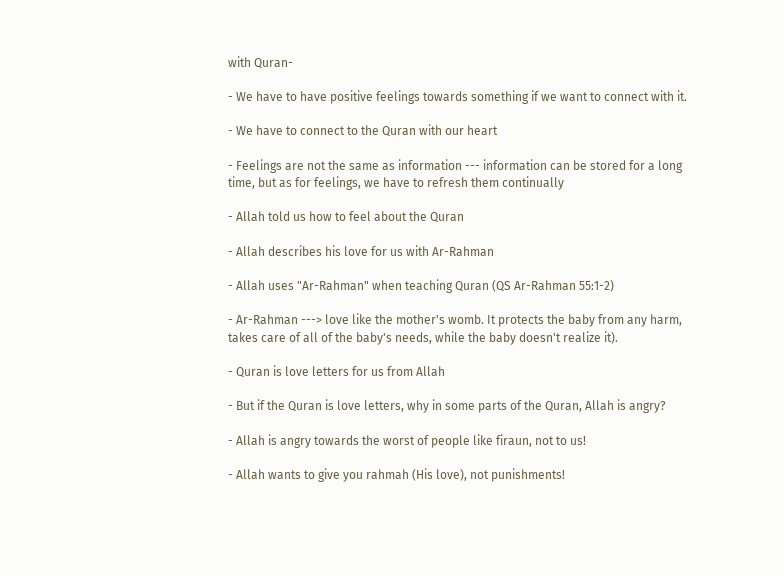with Quran-

- We have to have positive feelings towards something if we want to connect with it.

- We have to connect to the Quran with our heart

- Feelings are not the same as information --- information can be stored for a long time, but as for feelings, we have to refresh them continually

- Allah told us how to feel about the Quran

- Allah describes his love for us with Ar-Rahman

- Allah uses "Ar-Rahman" when teaching Quran (QS Ar-Rahman 55:1-2)

- Ar-Rahman ---> love like the mother's womb. It protects the baby from any harm, takes care of all of the baby's needs, while the baby doesn't realize it).

- Quran is love letters for us from Allah

- But if the Quran is love letters, why in some parts of the Quran, Allah is angry?

- Allah is angry towards the worst of people like firaun, not to us!

- Allah wants to give you rahmah (His love), not punishments!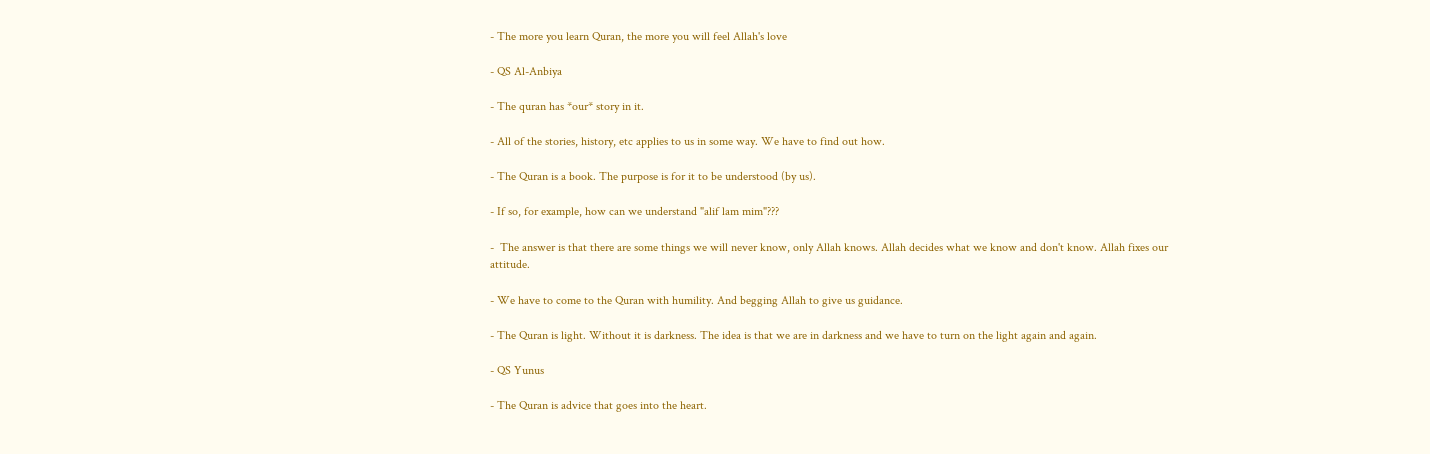- The more you learn Quran, the more you will feel Allah's love

- QS Al-Anbiya

- The quran has *our* story in it.

- All of the stories, history, etc applies to us in some way. We have to find out how.

- The Quran is a book. The purpose is for it to be understood (by us).

- If so, for example, how can we understand "alif lam mim"???

-  The answer is that there are some things we will never know, only Allah knows. Allah decides what we know and don't know. Allah fixes our attitude.

- We have to come to the Quran with humility. And begging Allah to give us guidance.

- The Quran is light. Without it is darkness. The idea is that we are in darkness and we have to turn on the light again and again.

- QS Yunus

- The Quran is advice that goes into the heart.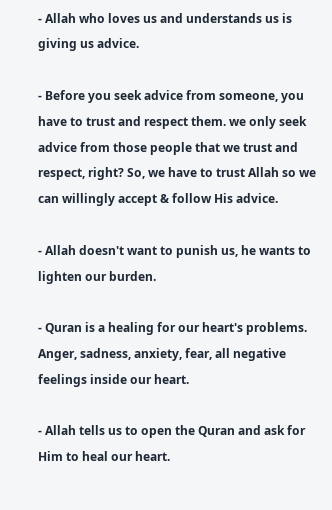- Allah who loves us and understands us is giving us advice.

- Before you seek advice from someone, you have to trust and respect them. we only seek advice from those people that we trust and respect, right? So, we have to trust Allah so we can willingly accept & follow His advice.

- Allah doesn't want to punish us, he wants to lighten our burden.

- Quran is a healing for our heart's problems. Anger, sadness, anxiety, fear, all negative feelings inside our heart.

- Allah tells us to open the Quran and ask for Him to heal our heart.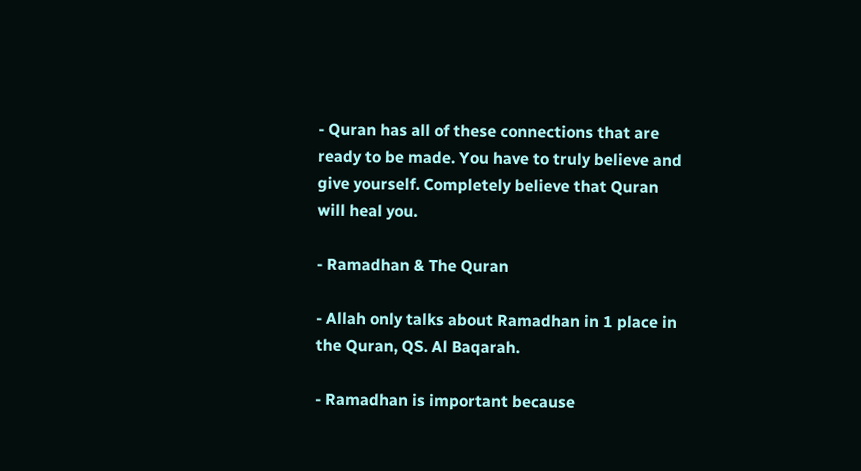- Quran has all of these connections that are ready to be made. You have to truly believe and give yourself. Completely believe that Quran will heal you.

- Ramadhan & The Quran

- Allah only talks about Ramadhan in 1 place in the Quran, QS. Al Baqarah.

- Ramadhan is important because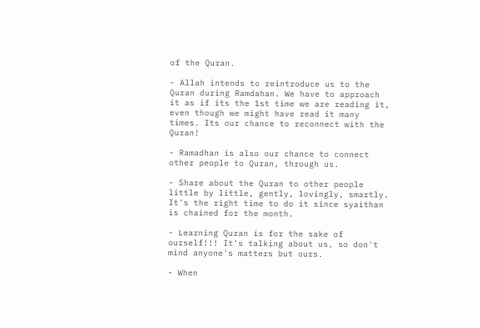of the Quran.

- Allah intends to reintroduce us to the Quran during Ramdahan. We have to approach it as if its the 1st time we are reading it, even though we might have read it many times. Its our chance to reconnect with the Quran!

- Ramadhan is also our chance to connect other people to Quran, through us.

- Share about the Quran to other people little by little, gently, lovingly, smartly. It's the right time to do it since syaithan is chained for the month.

- Learning Quran is for the sake of ourself!!! It's talking about us, so don't mind anyone's matters but ours.

- When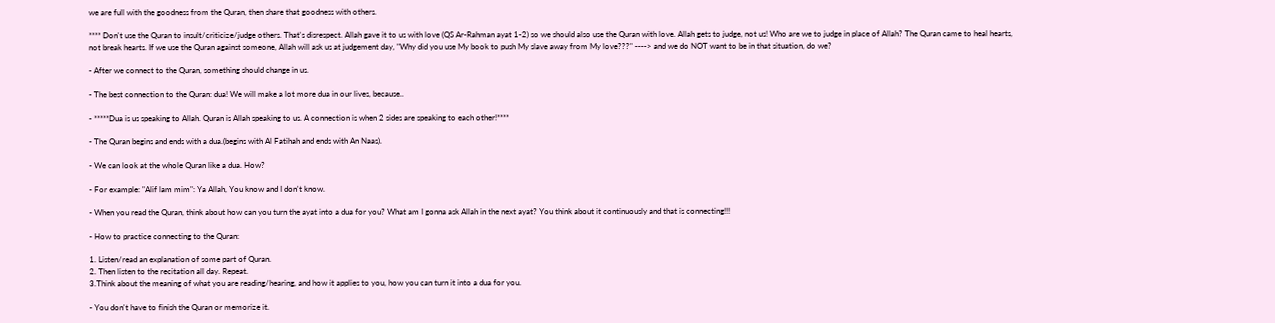we are full with the goodness from the Quran, then share that goodness with others.

**** Don't use the Quran to insult/criticize/judge others. That's disrespect. Allah gave it to us with love (QS Ar-Rahman ayat 1-2) so we should also use the Quran with love. Allah gets to judge, not us! Who are we to judge in place of Allah? The Quran came to heal hearts, not break hearts. If we use the Quran against someone, Allah will ask us at judgement day, "Why did you use My book to push My slave away from My love???" ----> and we do NOT want to be in that situation, do we?

- After we connect to the Quran, something should change in us.

- The best connection to the Quran: dua! We will make a lot more dua in our lives, because..

- *****Dua is us speaking to Allah. Quran is Allah speaking to us. A connection is when 2 sides are speaking to each other!****

- The Quran begins and ends with a dua.(begins with Al Fatihah and ends with An Naas).

- We can look at the whole Quran like a dua. How?

- For example: "Alif lam mim": Ya Allah, You know and I don't know.

- When you read the Quran, think about how can you turn the ayat into a dua for you? What am I gonna ask Allah in the next ayat? You think about it continuously and that is connecting!!!

- How to practice connecting to the Quran:

1. Listen/read an explanation of some part of Quran.
2. Then listen to the recitation all day. Repeat.
3.Think about the meaning of what you are reading/hearing, and how it applies to you, how you can turn it into a dua for you.

- You don't have to finish the Quran or memorize it.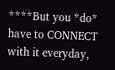****But you *do* have to CONNECT with it everyday,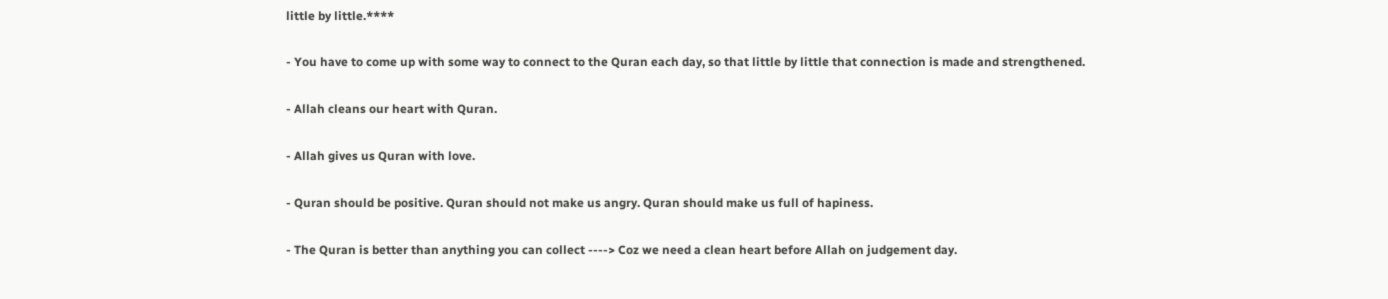little by little.****

- You have to come up with some way to connect to the Quran each day, so that little by little that connection is made and strengthened.

- Allah cleans our heart with Quran.

- Allah gives us Quran with love.

- Quran should be positive. Quran should not make us angry. Quran should make us full of hapiness.

- The Quran is better than anything you can collect ----> Coz we need a clean heart before Allah on judgement day.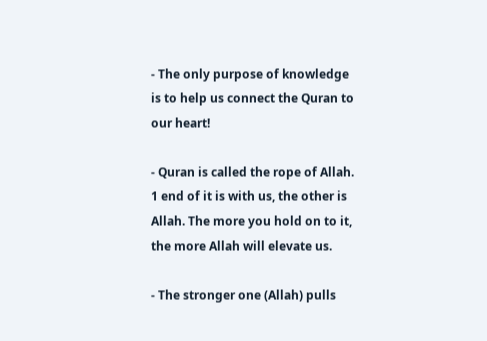- The only purpose of knowledge is to help us connect the Quran to our heart!

- Quran is called the rope of Allah. 1 end of it is with us, the other is Allah. The more you hold on to it, the more Allah will elevate us.

- The stronger one (Allah) pulls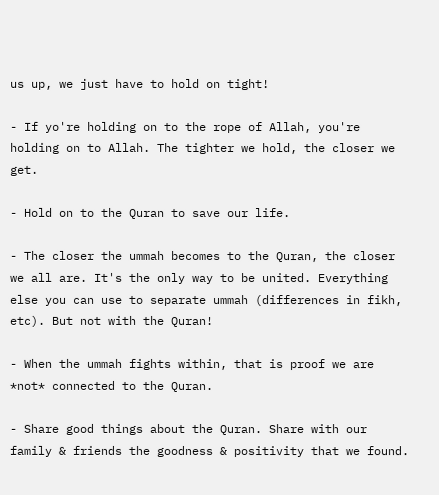us up, we just have to hold on tight!

- If yo're holding on to the rope of Allah, you're holding on to Allah. The tighter we hold, the closer we get.

- Hold on to the Quran to save our life.

- The closer the ummah becomes to the Quran, the closer we all are. It's the only way to be united. Everything else you can use to separate ummah (differences in fikh, etc). But not with the Quran!

- When the ummah fights within, that is proof we are *not* connected to the Quran.

- Share good things about the Quran. Share with our family & friends the goodness & positivity that we found.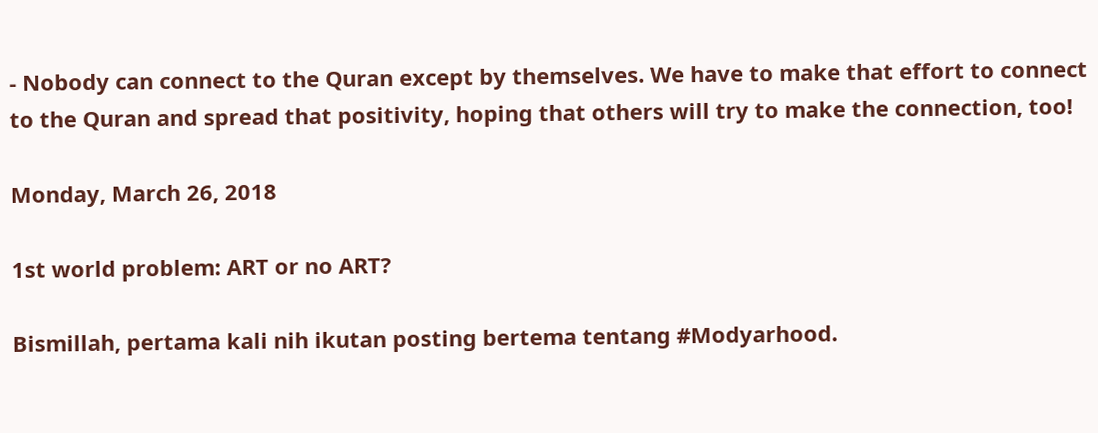- Nobody can connect to the Quran except by themselves. We have to make that effort to connect to the Quran and spread that positivity, hoping that others will try to make the connection, too!

Monday, March 26, 2018

1st world problem: ART or no ART?

Bismillah, pertama kali nih ikutan posting bertema tentang #Modyarhood.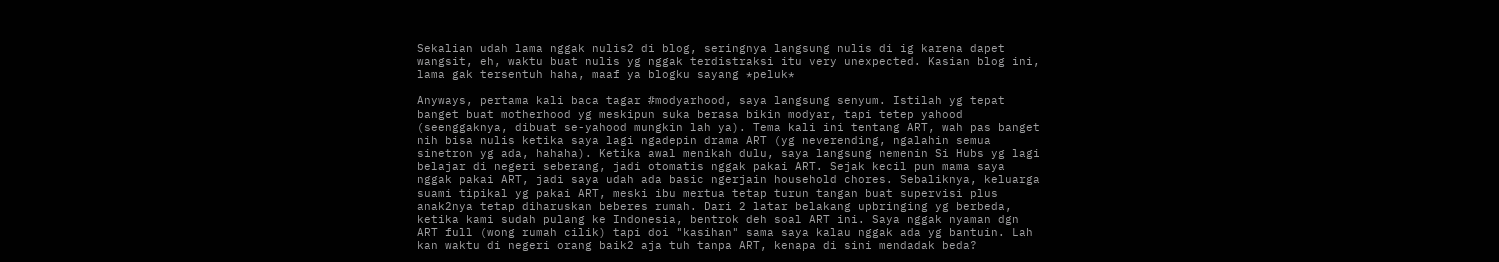Sekalian udah lama nggak nulis2 di blog, seringnya langsung nulis di ig karena dapet wangsit, eh, waktu buat nulis yg nggak terdistraksi itu very unexpected. Kasian blog ini, lama gak tersentuh haha, maaf ya blogku sayang *peluk*

Anyways, pertama kali baca tagar #modyarhood, saya langsung senyum. Istilah yg tepat banget buat motherhood yg meskipun suka berasa bikin modyar, tapi tetep yahood (seenggaknya, dibuat se-yahood mungkin lah ya). Tema kali ini tentang ART, wah pas banget nih bisa nulis ketika saya lagi ngadepin drama ART (yg neverending, ngalahin semua sinetron yg ada, hahaha). Ketika awal menikah dulu, saya langsung nemenin Si Hubs yg lagi belajar di negeri seberang, jadi otomatis nggak pakai ART. Sejak kecil pun mama saya nggak pakai ART, jadi saya udah ada basic ngerjain household chores. Sebaliknya, keluarga suami tipikal yg pakai ART, meski ibu mertua tetap turun tangan buat supervisi plus anak2nya tetap diharuskan beberes rumah. Dari 2 latar belakang upbringing yg berbeda, ketika kami sudah pulang ke Indonesia, bentrok deh soal ART ini. Saya nggak nyaman dgn ART full (wong rumah cilik) tapi doi "kasihan" sama saya kalau nggak ada yg bantuin. Lah kan waktu di negeri orang baik2 aja tuh tanpa ART, kenapa di sini mendadak beda?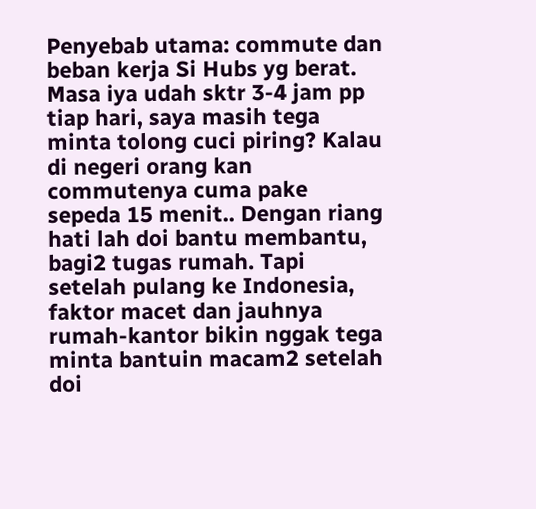Penyebab utama: commute dan beban kerja Si Hubs yg berat. Masa iya udah sktr 3-4 jam pp tiap hari, saya masih tega minta tolong cuci piring? Kalau di negeri orang kan commutenya cuma pake sepeda 15 menit.. Dengan riang hati lah doi bantu membantu, bagi2 tugas rumah. Tapi setelah pulang ke Indonesia, faktor macet dan jauhnya rumah-kantor bikin nggak tega minta bantuin macam2 setelah doi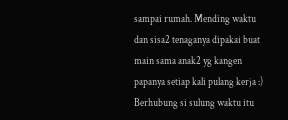sampai rumah. Mending waktu dan sisa2 tenaganya dipakai buat main sama anak2 yg kangen papanya setiap kali pulang kerja :) Berhubung si sulung waktu itu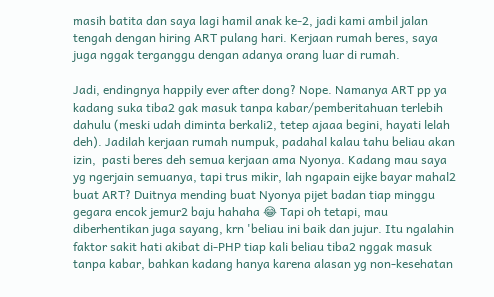masih batita dan saya lagi hamil anak ke-2, jadi kami ambil jalan tengah dengan hiring ART pulang hari. Kerjaan rumah beres, saya juga nggak terganggu dengan adanya orang luar di rumah.

Jadi, endingnya happily ever after dong? Nope. Namanya ART pp ya kadang suka tiba2 gak masuk tanpa kabar/pemberitahuan terlebih dahulu (meski udah diminta berkali2, tetep ajaaa begini, hayati lelah deh). Jadilah kerjaan rumah numpuk, padahal kalau tahu beliau akan izin,  pasti beres deh semua kerjaan ama Nyonya. Kadang mau saya yg ngerjain semuanya, tapi trus mikir, lah ngapain eijke bayar mahal2 buat ART? Duitnya mending buat Nyonya pijet badan tiap minggu gegara encok jemur2 baju hahaha 😂 Tapi oh tetapi, mau diberhentikan juga sayang, krn 'beliau ini baik dan jujur. Itu ngalahin faktor sakit hati akibat di-PHP tiap kali beliau tiba2 nggak masuk tanpa kabar, bahkan kadang hanya karena alasan yg non-kesehatan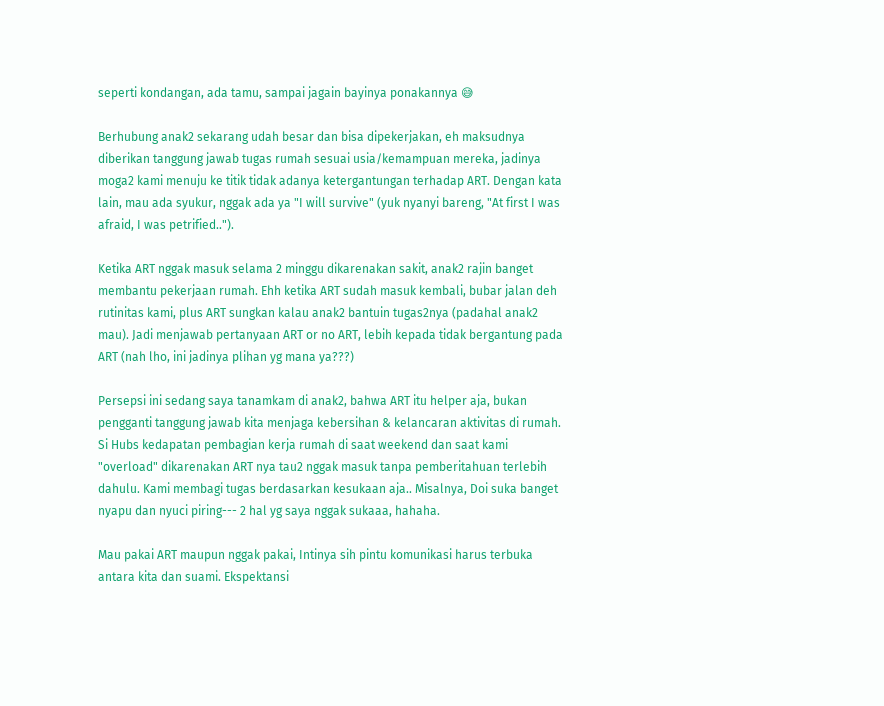seperti kondangan, ada tamu, sampai jagain bayinya ponakannya 😅

Berhubung anak2 sekarang udah besar dan bisa dipekerjakan, eh maksudnya diberikan tanggung jawab tugas rumah sesuai usia/kemampuan mereka, jadinya moga2 kami menuju ke titik tidak adanya ketergantungan terhadap ART. Dengan kata lain, mau ada syukur, nggak ada ya "I will survive" (yuk nyanyi bareng, "At first I was afraid, I was petrified..").

Ketika ART nggak masuk selama 2 minggu dikarenakan sakit, anak2 rajin banget membantu pekerjaan rumah. Ehh ketika ART sudah masuk kembali, bubar jalan deh rutinitas kami, plus ART sungkan kalau anak2 bantuin tugas2nya (padahal anak2 mau). Jadi menjawab pertanyaan ART or no ART, lebih kepada tidak bergantung pada ART (nah lho, ini jadinya plihan yg mana ya???)

Persepsi ini sedang saya tanamkam di anak2, bahwa ART itu helper aja, bukan pengganti tanggung jawab kita menjaga kebersihan & kelancaran aktivitas di rumah. Si Hubs kedapatan pembagian kerja rumah di saat weekend dan saat kami "overload" dikarenakan ART nya tau2 nggak masuk tanpa pemberitahuan terlebih dahulu. Kami membagi tugas berdasarkan kesukaan aja.. Misalnya, Doi suka banget nyapu dan nyuci piring--- 2 hal yg saya nggak sukaaa, hahaha.

Mau pakai ART maupun nggak pakai, Intinya sih pintu komunikasi harus terbuka antara kita dan suami. Ekspektansi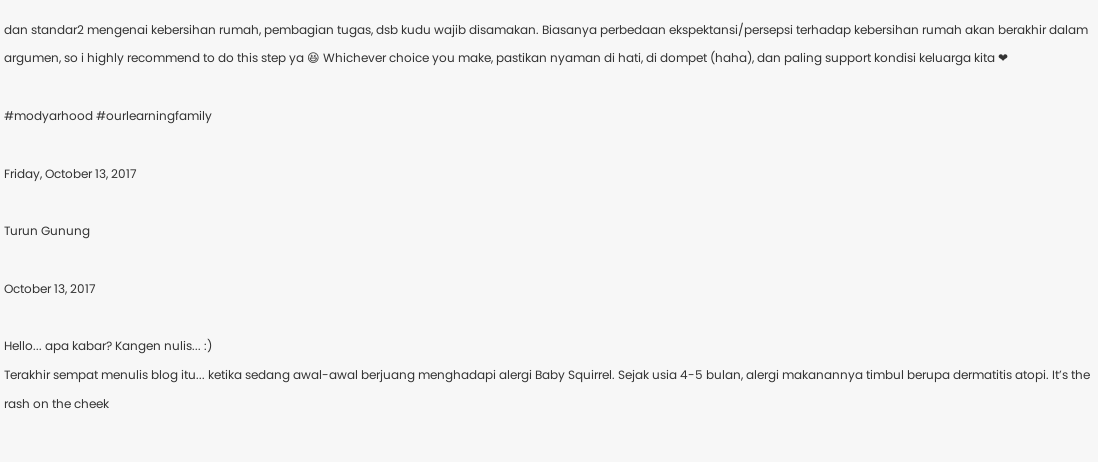dan standar2 mengenai kebersihan rumah, pembagian tugas, dsb kudu wajib disamakan. Biasanya perbedaan ekspektansi/persepsi terhadap kebersihan rumah akan berakhir dalam argumen, so i highly recommend to do this step ya 😆 Whichever choice you make, pastikan nyaman di hati, di dompet (haha), dan paling support kondisi keluarga kita ❤

#modyarhood #ourlearningfamily

Friday, October 13, 2017

Turun Gunung

October 13, 2017

Hello... apa kabar? Kangen nulis... :)
Terakhir sempat menulis blog itu... ketika sedang awal-awal berjuang menghadapi alergi Baby Squirrel. Sejak usia 4-5 bulan, alergi makanannya timbul berupa dermatitis atopi. It’s the rash on the cheek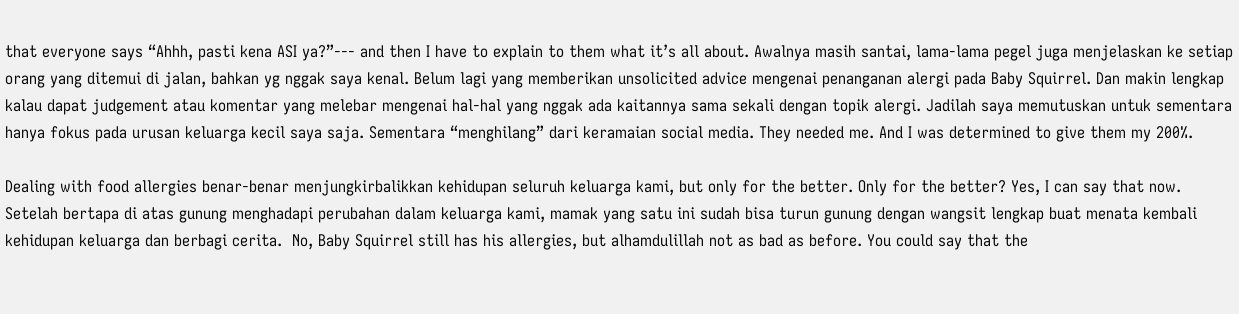that everyone says “Ahhh, pasti kena ASI ya?”--- and then I have to explain to them what it’s all about. Awalnya masih santai, lama-lama pegel juga menjelaskan ke setiap orang yang ditemui di jalan, bahkan yg nggak saya kenal. Belum lagi yang memberikan unsolicited advice mengenai penanganan alergi pada Baby Squirrel. Dan makin lengkap kalau dapat judgement atau komentar yang melebar mengenai hal-hal yang nggak ada kaitannya sama sekali dengan topik alergi. Jadilah saya memutuskan untuk sementara hanya fokus pada urusan keluarga kecil saya saja. Sementara “menghilang” dari keramaian social media. They needed me. And I was determined to give them my 200%.

Dealing with food allergies benar-benar menjungkirbalikkan kehidupan seluruh keluarga kami, but only for the better. Only for the better? Yes, I can say that now. Setelah bertapa di atas gunung menghadapi perubahan dalam keluarga kami, mamak yang satu ini sudah bisa turun gunung dengan wangsit lengkap buat menata kembali kehidupan keluarga dan berbagi cerita.  No, Baby Squirrel still has his allergies, but alhamdulillah not as bad as before. You could say that the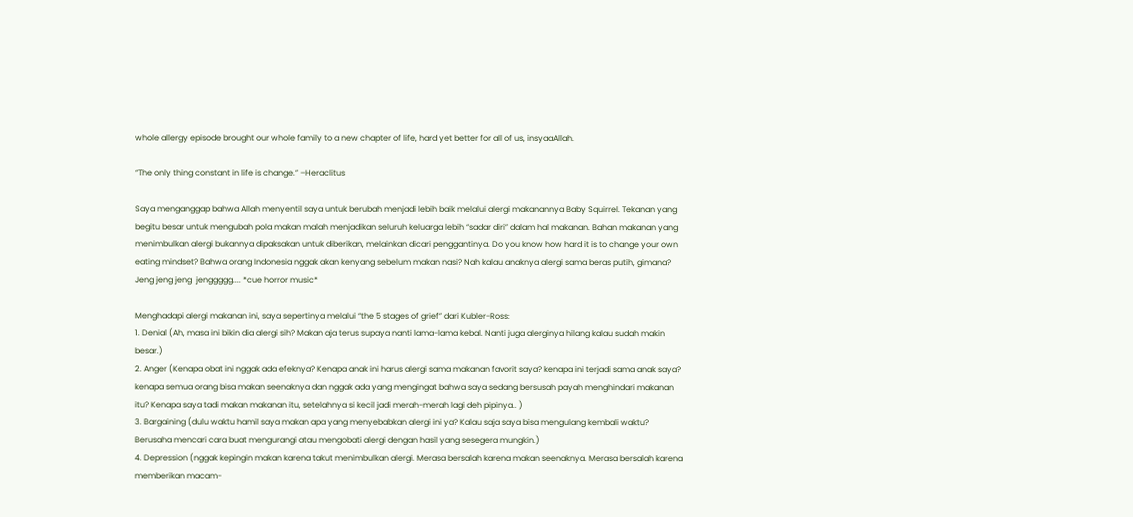whole allergy episode brought our whole family to a new chapter of life, hard yet better for all of us, insyaaAllah.

“The only thing constant in life is change.” –Heraclitus

Saya menganggap bahwa Allah menyentil saya untuk berubah menjadi lebih baik melalui alergi makanannya Baby Squirrel. Tekanan yang begitu besar untuk mengubah pola makan malah menjadikan seluruh keluarga lebih “sadar diri” dalam hal makanan. Bahan makanan yang menimbulkan alergi bukannya dipaksakan untuk diberikan, melainkan dicari penggantinya. Do you know how hard it is to change your own eating mindset? Bahwa orang Indonesia nggak akan kenyang sebelum makan nasi? Nah kalau anaknya alergi sama beras putih, gimana? Jeng jeng jeng  jenggggg.... *cue horror music*

Menghadapi alergi makanan ini, saya sepertinya melalui “the 5 stages of grief” dari Kubler-Ross:
1. Denial (Ah, masa ini bikin dia alergi sih? Makan aja terus supaya nanti lama-lama kebal. Nanti juga alerginya hilang kalau sudah makin besar.)
2. Anger (Kenapa obat ini nggak ada efeknya? Kenapa anak ini harus alergi sama makanan favorit saya? kenapa ini terjadi sama anak saya? kenapa semua orang bisa makan seenaknya dan nggak ada yang mengingat bahwa saya sedang bersusah payah menghindari makanan itu? Kenapa saya tadi makan makanan itu, setelahnya si kecil jadi merah-merah lagi deh pipinya.. )
3. Bargaining (dulu waktu hamil saya makan apa yang menyebabkan alergi ini ya? Kalau saja saya bisa mengulang kembali waktu? Berusaha mencari cara buat mengurangi atau mengobati alergi dengan hasil yang sesegera mungkin.)
4. Depression (nggak kepingin makan karena takut menimbulkan alergi. Merasa bersalah karena makan seenaknya. Merasa bersalah karena memberikan macam-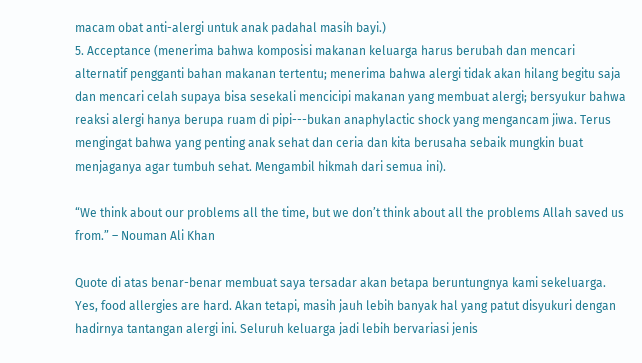macam obat anti-alergi untuk anak padahal masih bayi.)
5. Acceptance (menerima bahwa komposisi makanan keluarga harus berubah dan mencari alternatif pengganti bahan makanan tertentu; menerima bahwa alergi tidak akan hilang begitu saja dan mencari celah supaya bisa sesekali mencicipi makanan yang membuat alergi; bersyukur bahwa reaksi alergi hanya berupa ruam di pipi---bukan anaphylactic shock yang mengancam jiwa. Terus mengingat bahwa yang penting anak sehat dan ceria dan kita berusaha sebaik mungkin buat menjaganya agar tumbuh sehat. Mengambil hikmah dari semua ini).

“We think about our problems all the time, but we don’t think about all the problems Allah saved us from.” – Nouman Ali Khan

Quote di atas benar-benar membuat saya tersadar akan betapa beruntungnya kami sekeluarga. Yes, food allergies are hard. Akan tetapi, masih jauh lebih banyak hal yang patut disyukuri dengan hadirnya tantangan alergi ini. Seluruh keluarga jadi lebih bervariasi jenis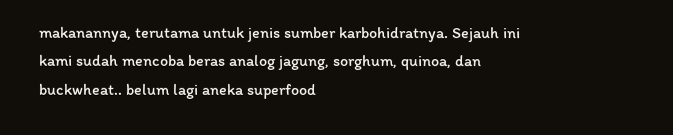makanannya, terutama untuk jenis sumber karbohidratnya. Sejauh ini kami sudah mencoba beras analog jagung, sorghum, quinoa, dan buckwheat.. belum lagi aneka superfood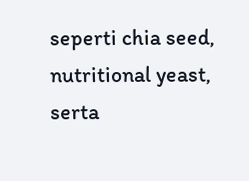seperti chia seed, nutritional yeast, serta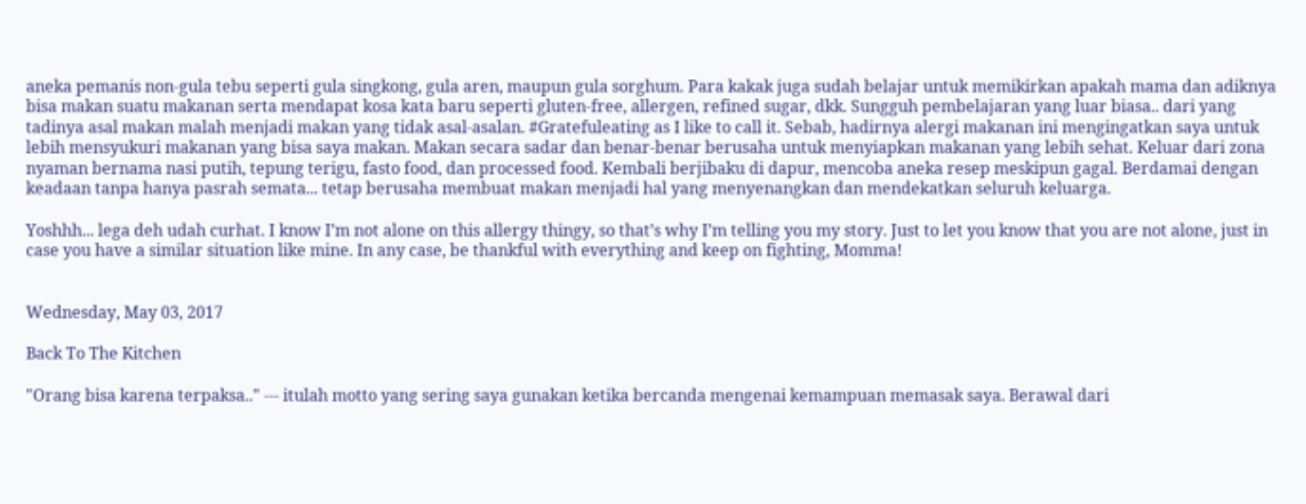aneka pemanis non-gula tebu seperti gula singkong, gula aren, maupun gula sorghum. Para kakak juga sudah belajar untuk memikirkan apakah mama dan adiknya bisa makan suatu makanan serta mendapat kosa kata baru seperti gluten-free, allergen, refined sugar, dkk. Sungguh pembelajaran yang luar biasa.. dari yang tadinya asal makan malah menjadi makan yang tidak asal-asalan. #Gratefuleating as I like to call it. Sebab, hadirnya alergi makanan ini mengingatkan saya untuk lebih mensyukuri makanan yang bisa saya makan. Makan secara sadar dan benar-benar berusaha untuk menyiapkan makanan yang lebih sehat. Keluar dari zona nyaman bernama nasi putih, tepung terigu, fasto food, dan processed food. Kembali berjibaku di dapur, mencoba aneka resep meskipun gagal. Berdamai dengan keadaan tanpa hanya pasrah semata... tetap berusaha membuat makan menjadi hal yang menyenangkan dan mendekatkan seluruh keluarga.

Yoshhh... lega deh udah curhat. I know I’m not alone on this allergy thingy, so that’s why I’m telling you my story. Just to let you know that you are not alone, just in case you have a similar situation like mine. In any case, be thankful with everything and keep on fighting, Momma!


Wednesday, May 03, 2017

Back To The Kitchen

"Orang bisa karena terpaksa.." --- itulah motto yang sering saya gunakan ketika bercanda mengenai kemampuan memasak saya. Berawal dari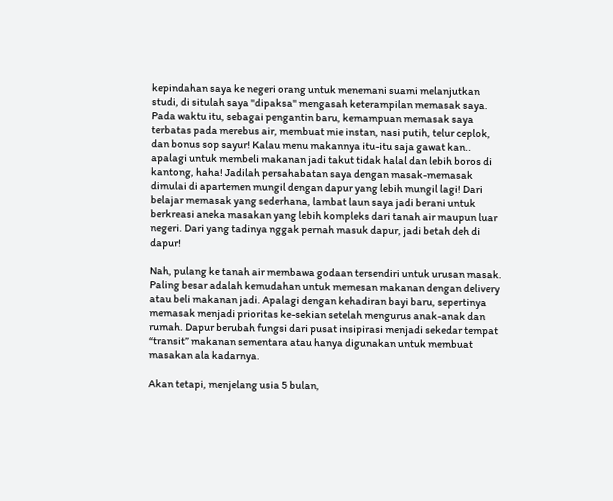kepindahan saya ke negeri orang untuk menemani suami melanjutkan studi, di situlah saya "dipaksa" mengasah keterampilan memasak saya. Pada waktu itu, sebagai pengantin baru, kemampuan memasak saya terbatas pada merebus air, membuat mie instan, nasi putih, telur ceplok, dan bonus sop sayur! Kalau menu makannya itu-itu saja gawat kan.. apalagi untuk membeli makanan jadi takut tidak halal dan lebih boros di kantong, haha! Jadilah persahabatan saya dengan masak-memasak dimulai di apartemen mungil dengan dapur yang lebih mungil lagi! Dari belajar memasak yang sederhana, lambat laun saya jadi berani untuk berkreasi aneka masakan yang lebih kompleks dari tanah air maupun luar negeri. Dari yang tadinya nggak pernah masuk dapur, jadi betah deh di dapur!

Nah, pulang ke tanah air membawa godaan tersendiri untuk urusan masak. Paling besar adalah kemudahan untuk memesan makanan dengan delivery atau beli makanan jadi. Apalagi dengan kehadiran bayi baru, sepertinya memasak menjadi prioritas ke-sekian setelah mengurus anak-anak dan rumah. Dapur berubah fungsi dari pusat insipirasi menjadi sekedar tempat “transit” makanan sementara atau hanya digunakan untuk membuat masakan ala kadarnya.

Akan tetapi, menjelang usia 5 bulan,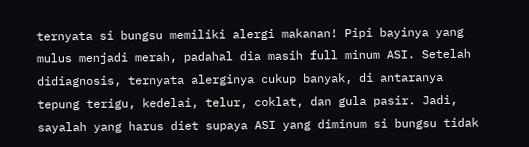ternyata si bungsu memiliki alergi makanan! Pipi bayinya yang mulus menjadi merah, padahal dia masih full minum ASI. Setelah didiagnosis, ternyata alerginya cukup banyak, di antaranya tepung terigu, kedelai, telur, coklat, dan gula pasir. Jadi, sayalah yang harus diet supaya ASI yang diminum si bungsu tidak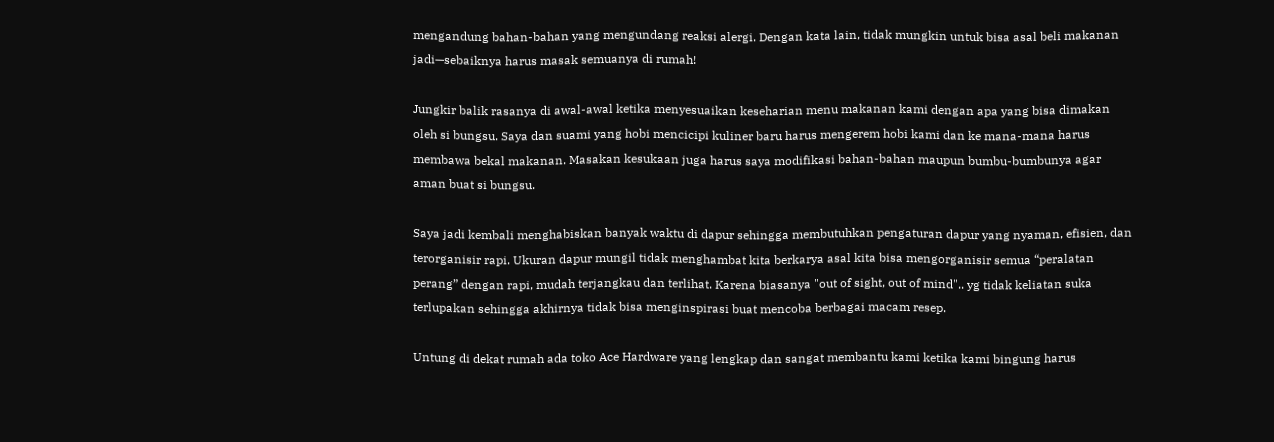mengandung bahan-bahan yang mengundang reaksi alergi. Dengan kata lain, tidak mungkin untuk bisa asal beli makanan jadi—sebaiknya harus masak semuanya di rumah!

Jungkir balik rasanya di awal-awal ketika menyesuaikan keseharian menu makanan kami dengan apa yang bisa dimakan oleh si bungsu. Saya dan suami yang hobi mencicipi kuliner baru harus mengerem hobi kami dan ke mana-mana harus membawa bekal makanan. Masakan kesukaan juga harus saya modifikasi bahan-bahan maupun bumbu-bumbunya agar aman buat si bungsu.

Saya jadi kembali menghabiskan banyak waktu di dapur sehingga membutuhkan pengaturan dapur yang nyaman, efisien, dan terorganisir rapi. Ukuran dapur mungil tidak menghambat kita berkarya asal kita bisa mengorganisir semua “peralatan perang” dengan rapi, mudah terjangkau dan terlihat. Karena biasanya "out of sight, out of mind".. yg tidak keliatan suka terlupakan sehingga akhirnya tidak bisa menginspirasi buat mencoba berbagai macam resep.

Untung di dekat rumah ada toko Ace Hardware yang lengkap dan sangat membantu kami ketika kami bingung harus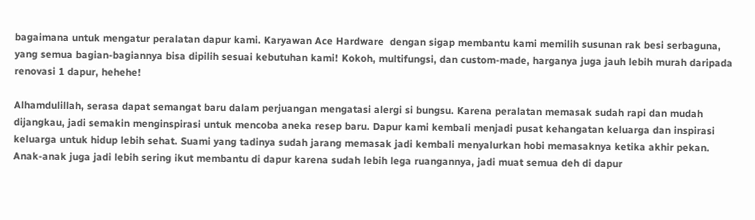bagaimana untuk mengatur peralatan dapur kami. Karyawan Ace Hardware  dengan sigap membantu kami memilih susunan rak besi serbaguna, yang semua bagian-bagiannya bisa dipilih sesuai kebutuhan kami! Kokoh, multifungsi, dan custom-made, harganya juga jauh lebih murah daripada renovasi 1 dapur, hehehe!

Alhamdulillah, serasa dapat semangat baru dalam perjuangan mengatasi alergi si bungsu. Karena peralatan memasak sudah rapi dan mudah dijangkau, jadi semakin menginspirasi untuk mencoba aneka resep baru. Dapur kami kembali menjadi pusat kehangatan keluarga dan inspirasi keluarga untuk hidup lebih sehat. Suami yang tadinya sudah jarang memasak jadi kembali menyalurkan hobi memasaknya ketika akhir pekan. Anak-anak juga jadi lebih sering ikut membantu di dapur karena sudah lebih lega ruangannya, jadi muat semua deh di dapur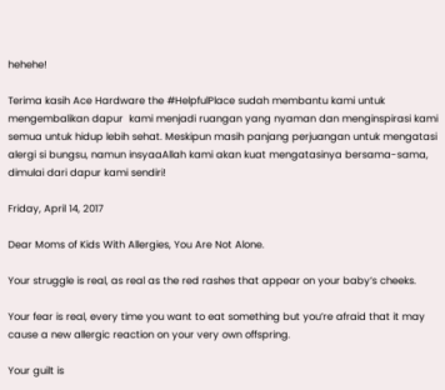hehehe!

Terima kasih Ace Hardware the #HelpfulPlace sudah membantu kami untuk mengembalikan dapur  kami menjadi ruangan yang nyaman dan menginspirasi kami semua untuk hidup lebih sehat. Meskipun masih panjang perjuangan untuk mengatasi alergi si bungsu, namun insyaaAllah kami akan kuat mengatasinya bersama-sama, dimulai dari dapur kami sendiri!

Friday, April 14, 2017

Dear Moms of Kids With Allergies, You Are Not Alone.

Your struggle is real, as real as the red rashes that appear on your baby’s cheeks.

Your fear is real, every time you want to eat something but you’re afraid that it may cause a new allergic reaction on your very own offspring.

Your guilt is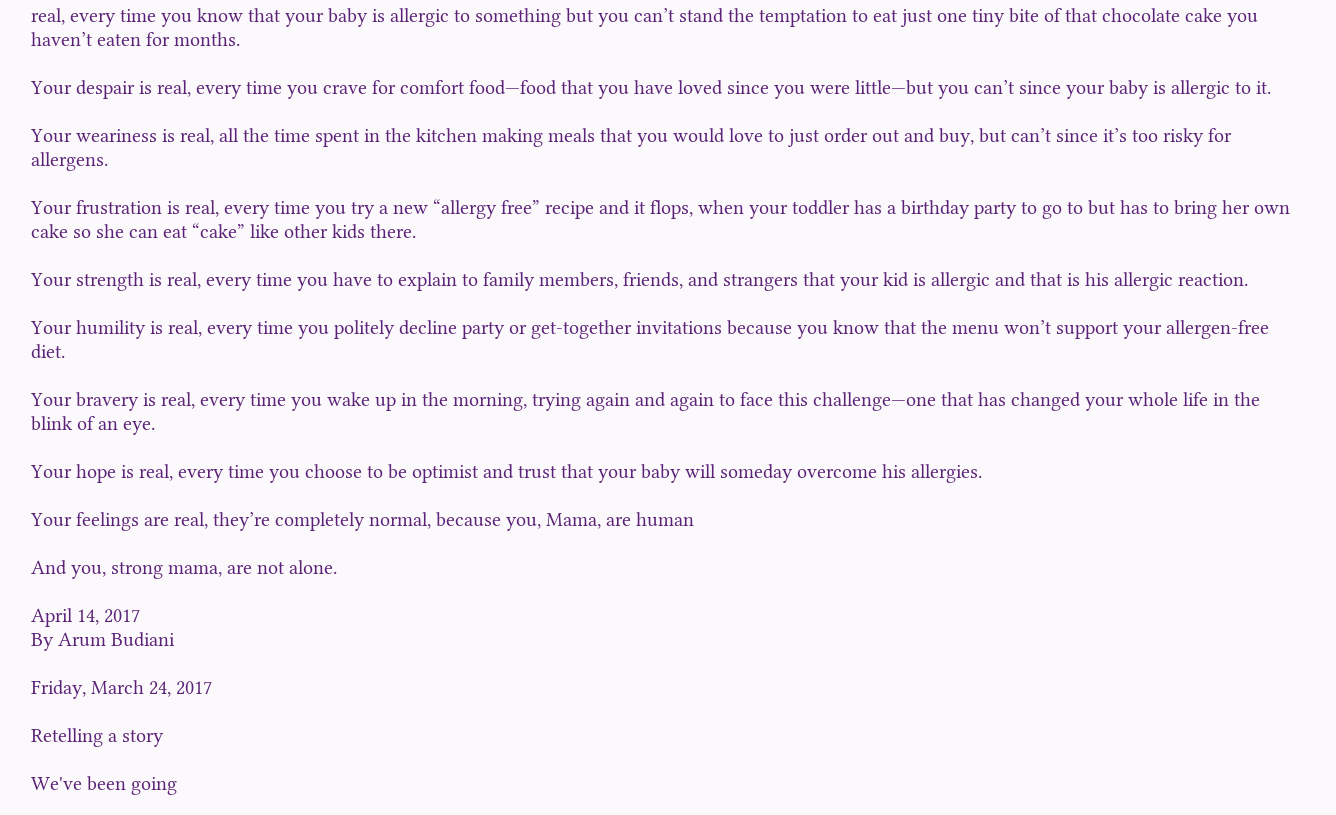real, every time you know that your baby is allergic to something but you can’t stand the temptation to eat just one tiny bite of that chocolate cake you haven’t eaten for months.

Your despair is real, every time you crave for comfort food—food that you have loved since you were little—but you can’t since your baby is allergic to it.

Your weariness is real, all the time spent in the kitchen making meals that you would love to just order out and buy, but can’t since it’s too risky for allergens.

Your frustration is real, every time you try a new “allergy free” recipe and it flops, when your toddler has a birthday party to go to but has to bring her own cake so she can eat “cake” like other kids there.

Your strength is real, every time you have to explain to family members, friends, and strangers that your kid is allergic and that is his allergic reaction.

Your humility is real, every time you politely decline party or get-together invitations because you know that the menu won’t support your allergen-free diet.

Your bravery is real, every time you wake up in the morning, trying again and again to face this challenge—one that has changed your whole life in the blink of an eye.

Your hope is real, every time you choose to be optimist and trust that your baby will someday overcome his allergies.

Your feelings are real, they’re completely normal, because you, Mama, are human

And you, strong mama, are not alone.

April 14, 2017
By Arum Budiani

Friday, March 24, 2017

Retelling a story

We've been going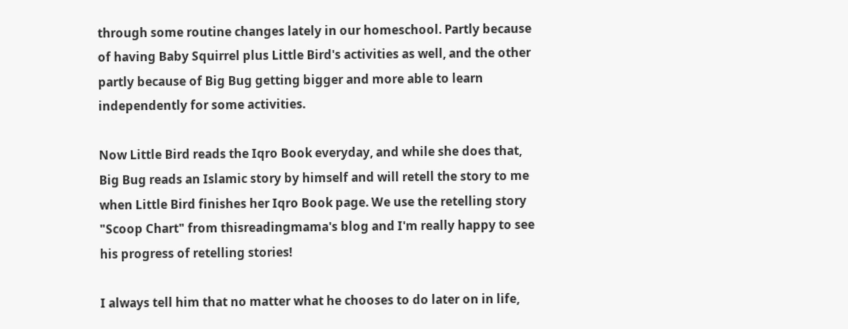through some routine changes lately in our homeschool. Partly because of having Baby Squirrel plus Little Bird's activities as well, and the other partly because of Big Bug getting bigger and more able to learn independently for some activities.

Now Little Bird reads the Iqro Book everyday, and while she does that, Big Bug reads an Islamic story by himself and will retell the story to me when Little Bird finishes her Iqro Book page. We use the retelling story "Scoop Chart" from thisreadingmama's blog and I'm really happy to see his progress of retelling stories!

I always tell him that no matter what he chooses to do later on in life,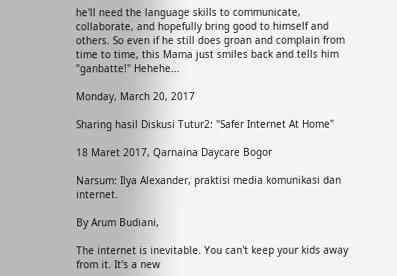he'll need the language skills to communicate, collaborate, and hopefully bring good to himself and others. So even if he still does groan and complain from time to time, this Mama just smiles back and tells him "ganbatte!" Hehehe...

Monday, March 20, 2017

Sharing hasil Diskusi Tutur2: "Safer Internet At Home"

18 Maret 2017, Qarnaina Daycare Bogor

Narsum: Ilya Alexander, praktisi media komunikasi dan internet.

By Arum Budiani,

The internet is inevitable. You can't keep your kids away from it. It's a new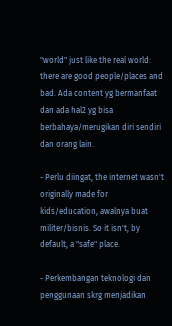"world" just like the real world: there are good people/places and bad. Ada content yg bermanfaat dan ada hal2 yg bisa berbahaya/merugikan diri sendiri dan orang lain.

- Perlu diingat, the internet wasn't originally made for kids/education, awalnya buat militer/bisnis. So it isn't, by default, a "safe" place.

- Perkembangan teknologi dan penggunaan skrg menjadikan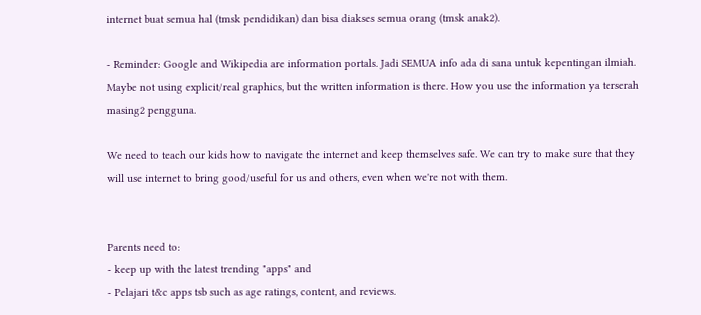internet buat semua hal (tmsk pendidikan) dan bisa diakses semua orang (tmsk anak2).

- Reminder: Google and Wikipedia are information portals. Jadi SEMUA info ada di sana untuk kepentingan ilmiah. Maybe not using explicit/real graphics, but the written information is there. How you use the information ya terserah masing2 pengguna.

We need to teach our kids how to navigate the internet and keep themselves safe. We can try to make sure that they will use internet to bring good/useful for us and others, even when we're not with them.


Parents need to:
- keep up with the latest trending "apps" and
- Pelajari t&c apps tsb such as age ratings, content, and reviews.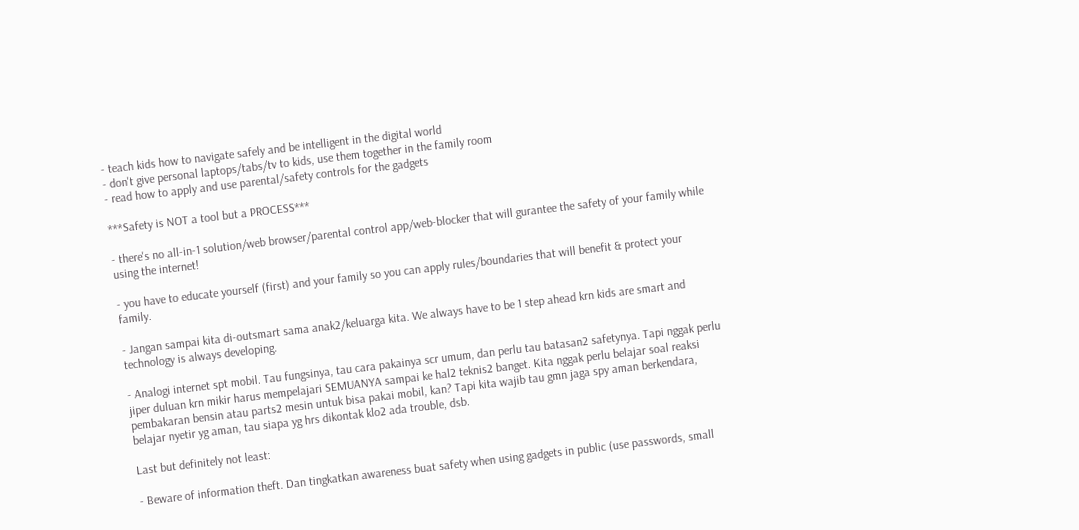- teach kids how to navigate safely and be intelligent in the digital world
- don't give personal laptops/tabs/tv to kids, use them together in the family room
- read how to apply and use parental/safety controls for the gadgets

***Safety is NOT a tool but a PROCESS***

- there's no all-in-1 solution/web browser/parental control app/web-blocker that will gurantee the safety of your family while using the internet!

- you have to educate yourself (first) and your family so you can apply rules/boundaries that will benefit & protect your family.

- Jangan sampai kita di-outsmart sama anak2/keluarga kita. We always have to be 1 step ahead krn kids are smart and technology is always developing.

- Analogi internet spt mobil. Tau fungsinya, tau cara pakainya scr umum, dan perlu tau batasan2 safetynya. Tapi nggak perlu jiper duluan krn mikir harus mempelajari SEMUANYA sampai ke hal2 teknis2 banget. Kita nggak perlu belajar soal reaksi pembakaran bensin atau parts2 mesin untuk bisa pakai mobil, kan? Tapi kita wajib tau gmn jaga spy aman berkendara, belajar nyetir yg aman, tau siapa yg hrs dikontak klo2 ada trouble, dsb.

Last but definitely not least:

- Beware of information theft. Dan tingkatkan awareness buat safety when using gadgets in public (use passwords, small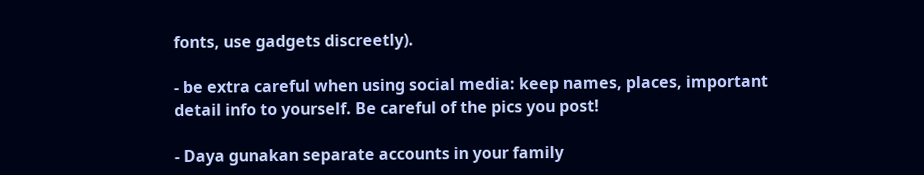fonts, use gadgets discreetly).

- be extra careful when using social media: keep names, places, important detail info to yourself. Be careful of the pics you post!

- Daya gunakan separate accounts in your family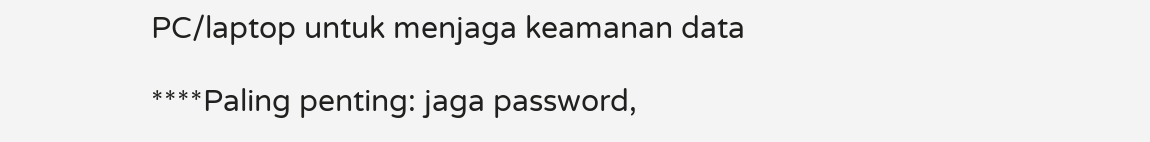PC/laptop untuk menjaga keamanan data

****Paling penting: jaga password,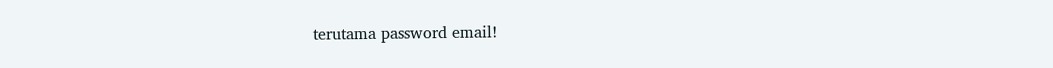terutama password email!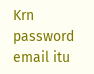Krn password email itu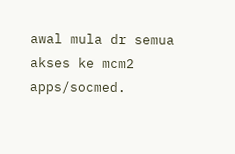awal mula dr semua akses ke mcm2 apps/socmed.